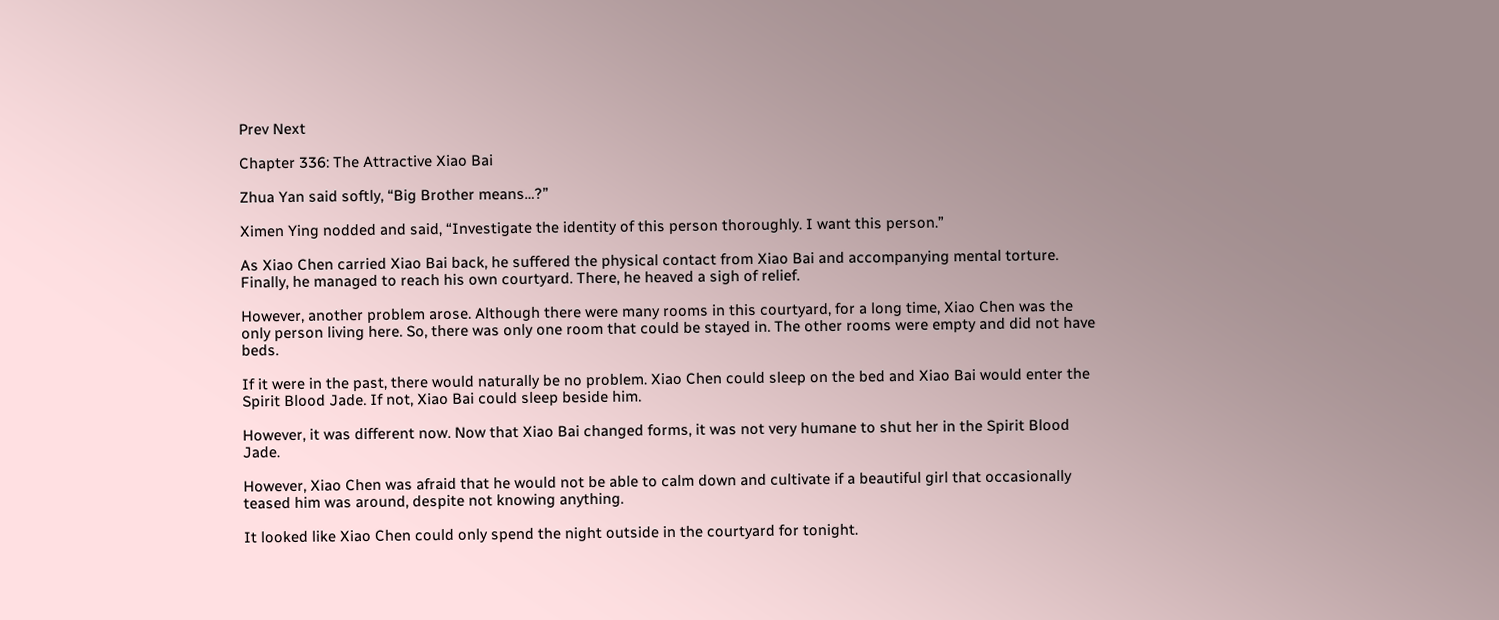Prev Next

Chapter 336: The Attractive Xiao Bai

Zhua Yan said softly, “Big Brother means…?”

Ximen Ying nodded and said, “Investigate the identity of this person thoroughly. I want this person.”

As Xiao Chen carried Xiao Bai back, he suffered the physical contact from Xiao Bai and accompanying mental torture. Finally, he managed to reach his own courtyard. There, he heaved a sigh of relief.

However, another problem arose. Although there were many rooms in this courtyard, for a long time, Xiao Chen was the only person living here. So, there was only one room that could be stayed in. The other rooms were empty and did not have beds.

If it were in the past, there would naturally be no problem. Xiao Chen could sleep on the bed and Xiao Bai would enter the Spirit Blood Jade. If not, Xiao Bai could sleep beside him.

However, it was different now. Now that Xiao Bai changed forms, it was not very humane to shut her in the Spirit Blood Jade.

However, Xiao Chen was afraid that he would not be able to calm down and cultivate if a beautiful girl that occasionally teased him was around, despite not knowing anything.

It looked like Xiao Chen could only spend the night outside in the courtyard for tonight.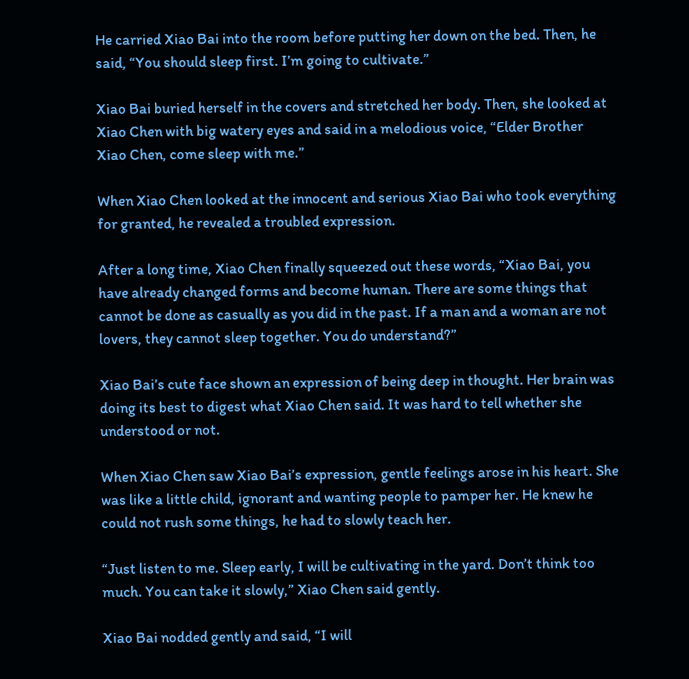He carried Xiao Bai into the room before putting her down on the bed. Then, he said, “You should sleep first. I’m going to cultivate.”

Xiao Bai buried herself in the covers and stretched her body. Then, she looked at Xiao Chen with big watery eyes and said in a melodious voice, “Elder Brother Xiao Chen, come sleep with me.”

When Xiao Chen looked at the innocent and serious Xiao Bai who took everything for granted, he revealed a troubled expression.

After a long time, Xiao Chen finally squeezed out these words, “Xiao Bai, you have already changed forms and become human. There are some things that cannot be done as casually as you did in the past. If a man and a woman are not lovers, they cannot sleep together. You do understand?”

Xiao Bai’s cute face shown an expression of being deep in thought. Her brain was doing its best to digest what Xiao Chen said. It was hard to tell whether she understood or not.

When Xiao Chen saw Xiao Bai’s expression, gentle feelings arose in his heart. She was like a little child, ignorant and wanting people to pamper her. He knew he could not rush some things, he had to slowly teach her.

“Just listen to me. Sleep early, I will be cultivating in the yard. Don’t think too much. You can take it slowly,” Xiao Chen said gently.

Xiao Bai nodded gently and said, “I will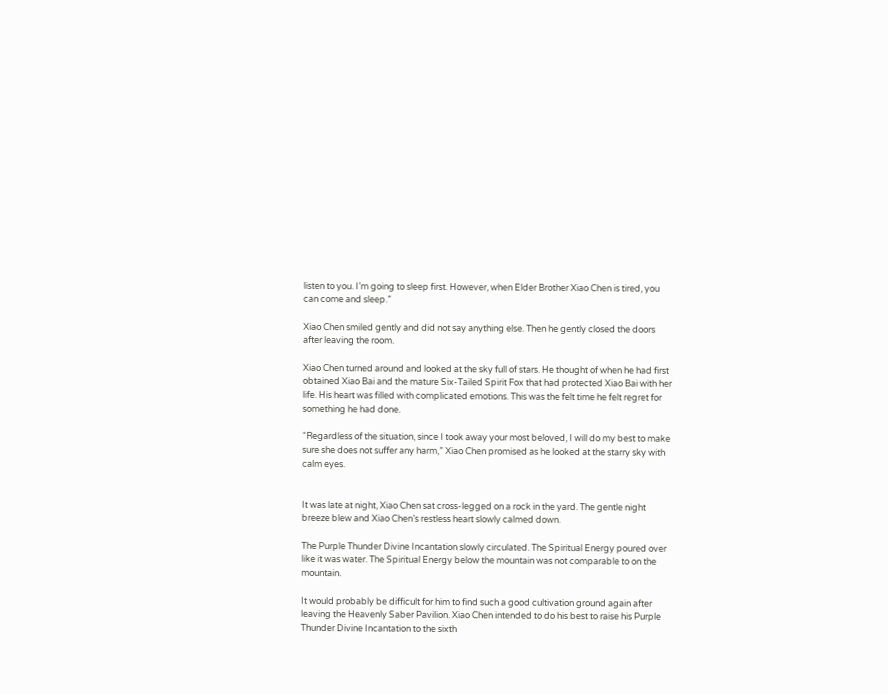listen to you. I’m going to sleep first. However, when Elder Brother Xiao Chen is tired, you can come and sleep.”

Xiao Chen smiled gently and did not say anything else. Then he gently closed the doors after leaving the room.

Xiao Chen turned around and looked at the sky full of stars. He thought of when he had first obtained Xiao Bai and the mature Six-Tailed Spirit Fox that had protected Xiao Bai with her life. His heart was filled with complicated emotions. This was the felt time he felt regret for something he had done.

“Regardless of the situation, since I took away your most beloved, I will do my best to make sure she does not suffer any harm,” Xiao Chen promised as he looked at the starry sky with calm eyes.


It was late at night, Xiao Chen sat cross-legged on a rock in the yard. The gentle night breeze blew and Xiao Chen’s restless heart slowly calmed down.

The Purple Thunder Divine Incantation slowly circulated. The Spiritual Energy poured over like it was water. The Spiritual Energy below the mountain was not comparable to on the mountain.

It would probably be difficult for him to find such a good cultivation ground again after leaving the Heavenly Saber Pavilion. Xiao Chen intended to do his best to raise his Purple Thunder Divine Incantation to the sixth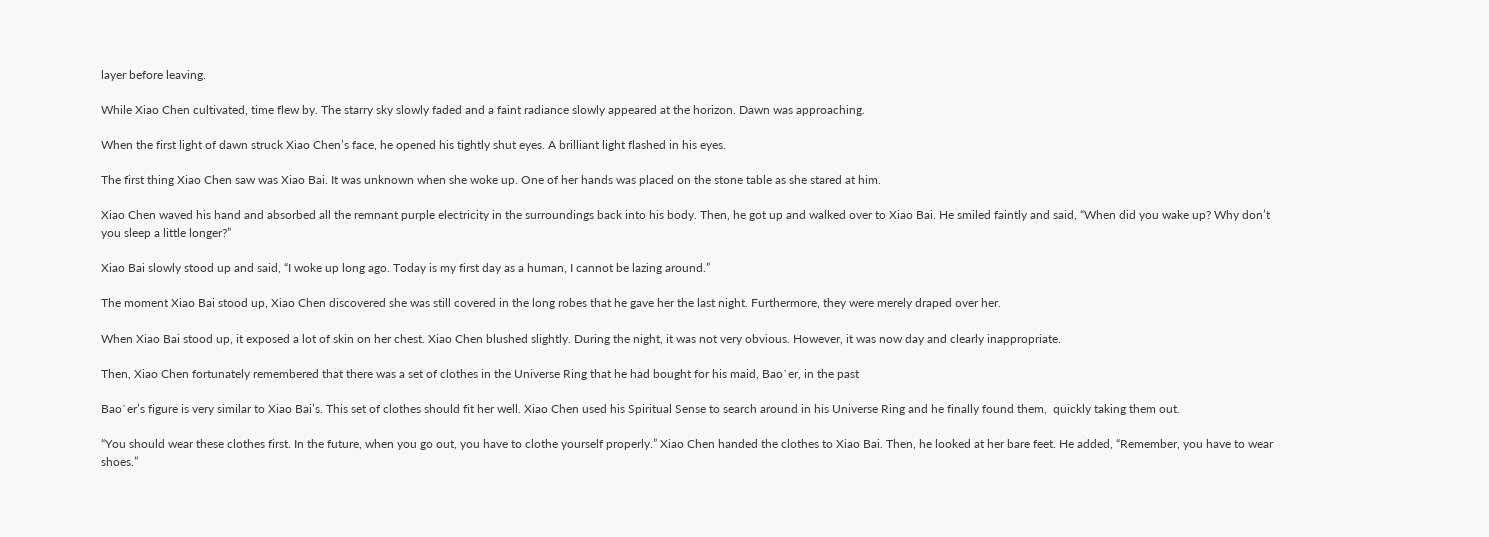layer before leaving.

While Xiao Chen cultivated, time flew by. The starry sky slowly faded and a faint radiance slowly appeared at the horizon. Dawn was approaching.

When the first light of dawn struck Xiao Chen’s face, he opened his tightly shut eyes. A brilliant light flashed in his eyes.

The first thing Xiao Chen saw was Xiao Bai. It was unknown when she woke up. One of her hands was placed on the stone table as she stared at him.

Xiao Chen waved his hand and absorbed all the remnant purple electricity in the surroundings back into his body. Then, he got up and walked over to Xiao Bai. He smiled faintly and said, “When did you wake up? Why don’t you sleep a little longer?”

Xiao Bai slowly stood up and said, “I woke up long ago. Today is my first day as a human, I cannot be lazing around.”

The moment Xiao Bai stood up, Xiao Chen discovered she was still covered in the long robes that he gave her the last night. Furthermore, they were merely draped over her.

When Xiao Bai stood up, it exposed a lot of skin on her chest. Xiao Chen blushed slightly. During the night, it was not very obvious. However, it was now day and clearly inappropriate.

Then, Xiao Chen fortunately remembered that there was a set of clothes in the Universe Ring that he had bought for his maid, Bao`er, in the past

Bao`er’s figure is very similar to Xiao Bai’s. This set of clothes should fit her well. Xiao Chen used his Spiritual Sense to search around in his Universe Ring and he finally found them,  quickly taking them out.

“You should wear these clothes first. In the future, when you go out, you have to clothe yourself properly.” Xiao Chen handed the clothes to Xiao Bai. Then, he looked at her bare feet. He added, “Remember, you have to wear shoes.”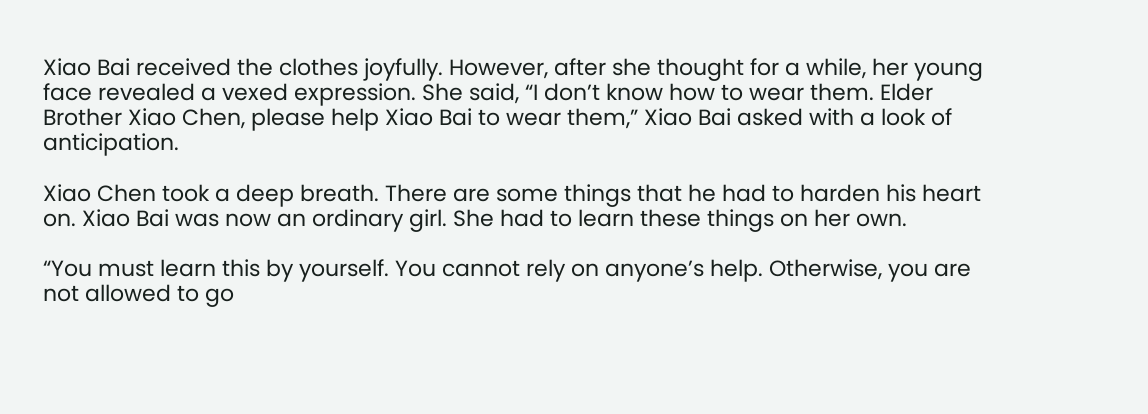Xiao Bai received the clothes joyfully. However, after she thought for a while, her young face revealed a vexed expression. She said, “I don’t know how to wear them. Elder Brother Xiao Chen, please help Xiao Bai to wear them,” Xiao Bai asked with a look of anticipation.

Xiao Chen took a deep breath. There are some things that he had to harden his heart on. Xiao Bai was now an ordinary girl. She had to learn these things on her own.

“You must learn this by yourself. You cannot rely on anyone’s help. Otherwise, you are not allowed to go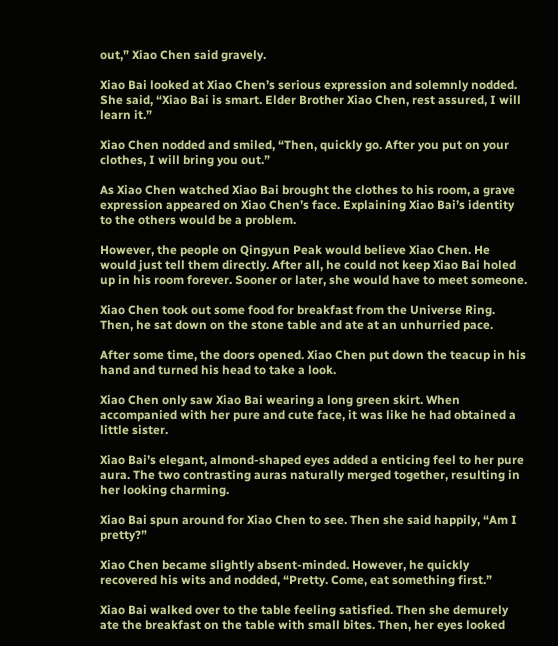out,” Xiao Chen said gravely.

Xiao Bai looked at Xiao Chen’s serious expression and solemnly nodded. She said, “Xiao Bai is smart. Elder Brother Xiao Chen, rest assured, I will learn it.”

Xiao Chen nodded and smiled, “Then, quickly go. After you put on your clothes, I will bring you out.”

As Xiao Chen watched Xiao Bai brought the clothes to his room, a grave expression appeared on Xiao Chen’s face. Explaining Xiao Bai’s identity to the others would be a problem.

However, the people on Qingyun Peak would believe Xiao Chen. He would just tell them directly. After all, he could not keep Xiao Bai holed up in his room forever. Sooner or later, she would have to meet someone.

Xiao Chen took out some food for breakfast from the Universe Ring. Then, he sat down on the stone table and ate at an unhurried pace.

After some time, the doors opened. Xiao Chen put down the teacup in his hand and turned his head to take a look.

Xiao Chen only saw Xiao Bai wearing a long green skirt. When accompanied with her pure and cute face, it was like he had obtained a little sister.

Xiao Bai’s elegant, almond-shaped eyes added a enticing feel to her pure aura. The two contrasting auras naturally merged together, resulting in her looking charming.

Xiao Bai spun around for Xiao Chen to see. Then she said happily, “Am I pretty?”

Xiao Chen became slightly absent-minded. However, he quickly recovered his wits and nodded, “Pretty. Come, eat something first.”

Xiao Bai walked over to the table feeling satisfied. Then she demurely ate the breakfast on the table with small bites. Then, her eyes looked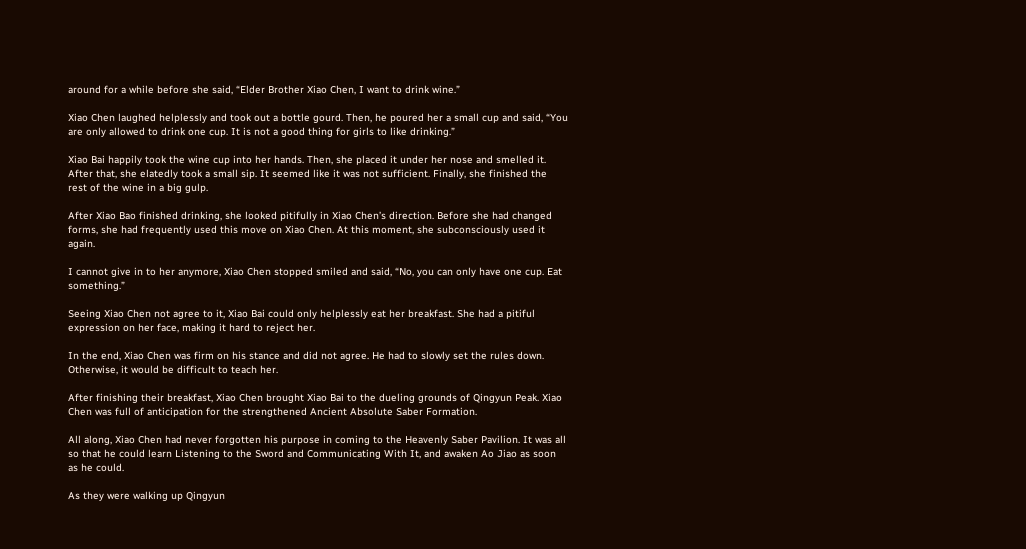around for a while before she said, “Elder Brother Xiao Chen, I want to drink wine.”

Xiao Chen laughed helplessly and took out a bottle gourd. Then, he poured her a small cup and said, “You are only allowed to drink one cup. It is not a good thing for girls to like drinking.”

Xiao Bai happily took the wine cup into her hands. Then, she placed it under her nose and smelled it. After that, she elatedly took a small sip. It seemed like it was not sufficient. Finally, she finished the rest of the wine in a big gulp.

After Xiao Bao finished drinking, she looked pitifully in Xiao Chen’s direction. Before she had changed forms, she had frequently used this move on Xiao Chen. At this moment, she subconsciously used it again.

I cannot give in to her anymore, Xiao Chen stopped smiled and said, “No, you can only have one cup. Eat something.”

Seeing Xiao Chen not agree to it, Xiao Bai could only helplessly eat her breakfast. She had a pitiful expression on her face, making it hard to reject her.

In the end, Xiao Chen was firm on his stance and did not agree. He had to slowly set the rules down. Otherwise, it would be difficult to teach her.

After finishing their breakfast, Xiao Chen brought Xiao Bai to the dueling grounds of Qingyun Peak. Xiao Chen was full of anticipation for the strengthened Ancient Absolute Saber Formation.

All along, Xiao Chen had never forgotten his purpose in coming to the Heavenly Saber Pavilion. It was all so that he could learn Listening to the Sword and Communicating With It, and awaken Ao Jiao as soon as he could.

As they were walking up Qingyun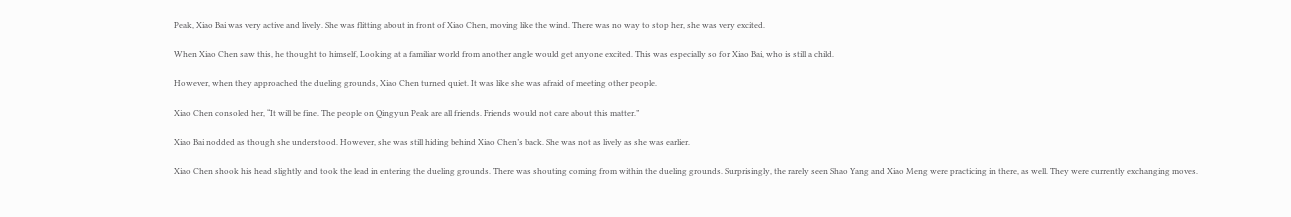Peak, Xiao Bai was very active and lively. She was flitting about in front of Xiao Chen, moving like the wind. There was no way to stop her, she was very excited.

When Xiao Chen saw this, he thought to himself, Looking at a familiar world from another angle would get anyone excited. This was especially so for Xiao Bai, who is still a child.

However, when they approached the dueling grounds, Xiao Chen turned quiet. It was like she was afraid of meeting other people.

Xiao Chen consoled her, “It will be fine. The people on Qingyun Peak are all friends. Friends would not care about this matter.”

Xiao Bai nodded as though she understood. However, she was still hiding behind Xiao Chen’s back. She was not as lively as she was earlier.

Xiao Chen shook his head slightly and took the lead in entering the dueling grounds. There was shouting coming from within the dueling grounds. Surprisingly, the rarely seen Shao Yang and Xiao Meng were practicing in there, as well. They were currently exchanging moves.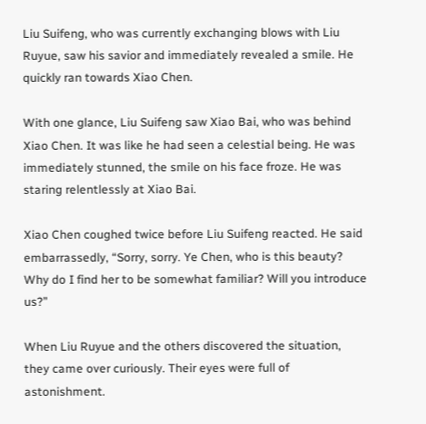Liu Suifeng, who was currently exchanging blows with Liu Ruyue, saw his savior and immediately revealed a smile. He quickly ran towards Xiao Chen.

With one glance, Liu Suifeng saw Xiao Bai, who was behind Xiao Chen. It was like he had seen a celestial being. He was immediately stunned, the smile on his face froze. He was staring relentlessly at Xiao Bai.

Xiao Chen coughed twice before Liu Suifeng reacted. He said embarrassedly, “Sorry, sorry. Ye Chen, who is this beauty? Why do I find her to be somewhat familiar? Will you introduce us?”

When Liu Ruyue and the others discovered the situation, they came over curiously. Their eyes were full of astonishment.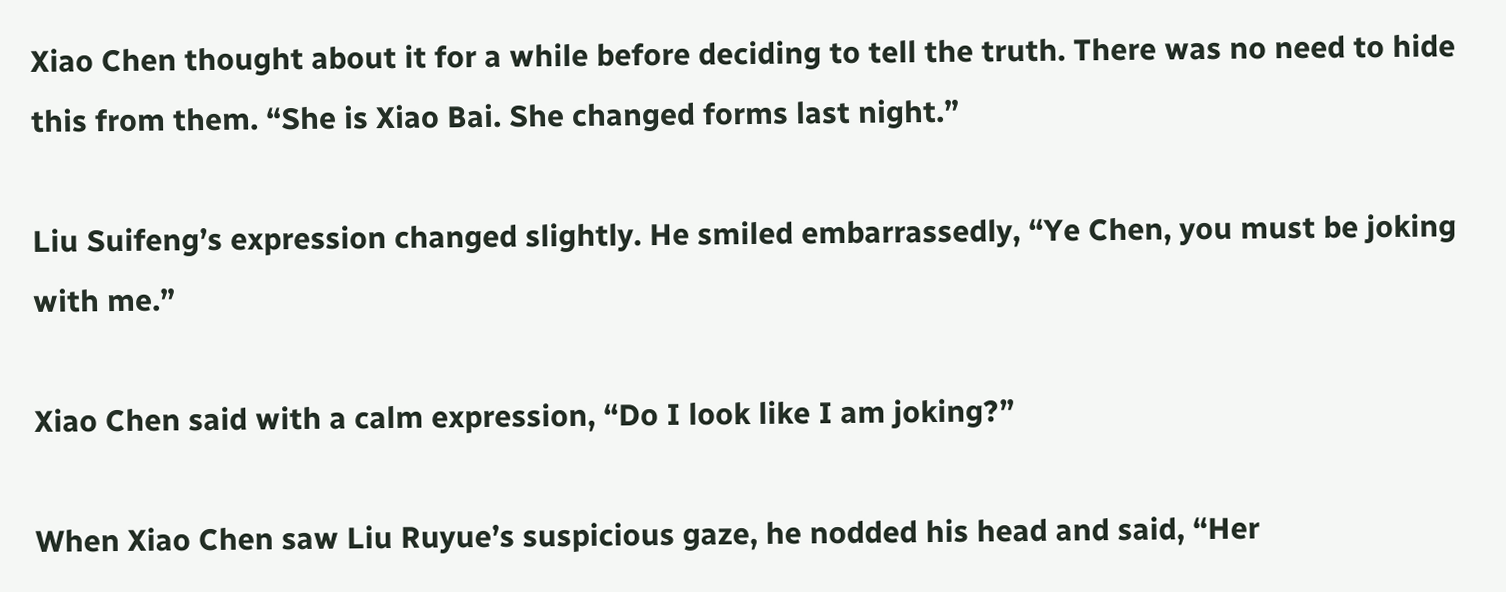Xiao Chen thought about it for a while before deciding to tell the truth. There was no need to hide this from them. “She is Xiao Bai. She changed forms last night.”

Liu Suifeng’s expression changed slightly. He smiled embarrassedly, “Ye Chen, you must be joking with me.”

Xiao Chen said with a calm expression, “Do I look like I am joking?”

When Xiao Chen saw Liu Ruyue’s suspicious gaze, he nodded his head and said, “Her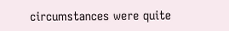circumstances were quite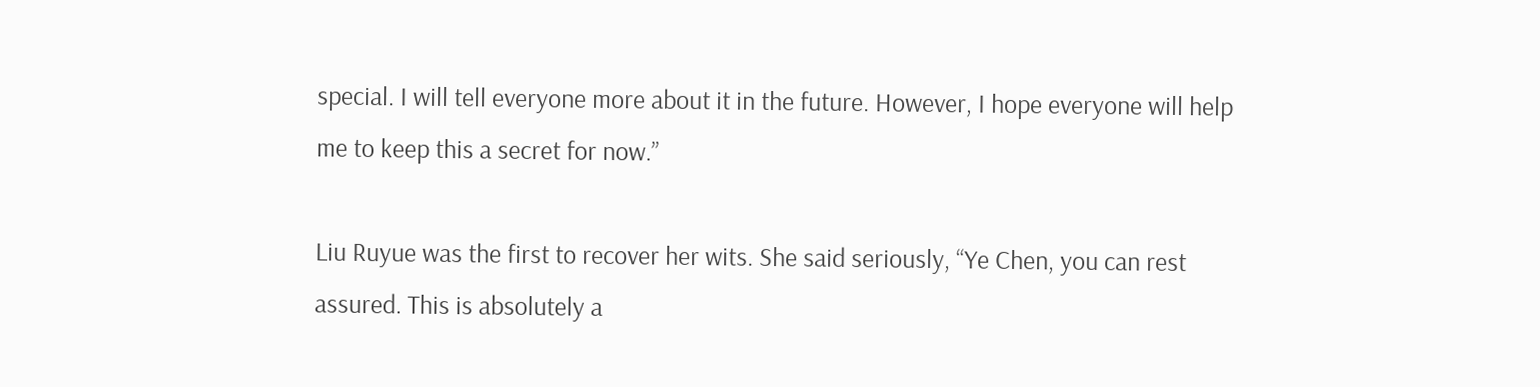special. I will tell everyone more about it in the future. However, I hope everyone will help me to keep this a secret for now.”

Liu Ruyue was the first to recover her wits. She said seriously, “Ye Chen, you can rest assured. This is absolutely a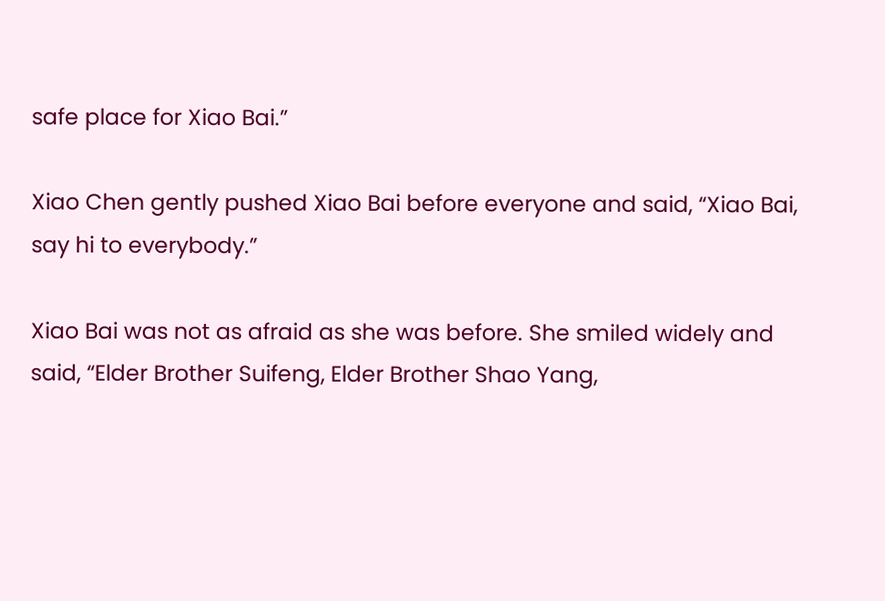safe place for Xiao Bai.”

Xiao Chen gently pushed Xiao Bai before everyone and said, “Xiao Bai, say hi to everybody.”

Xiao Bai was not as afraid as she was before. She smiled widely and said, “Elder Brother Suifeng, Elder Brother Shao Yang,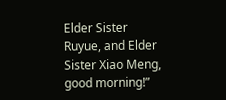Elder Sister Ruyue, and Elder Sister Xiao Meng, good morning!”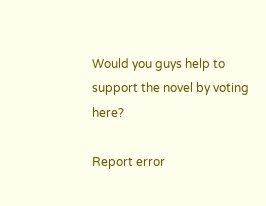Would you guys help to support the novel by voting here?

Report error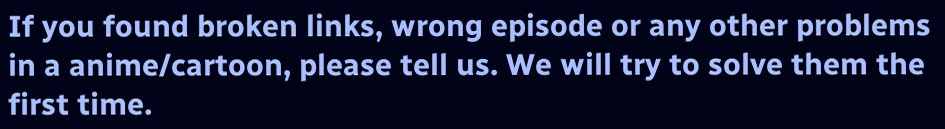If you found broken links, wrong episode or any other problems in a anime/cartoon, please tell us. We will try to solve them the first time.